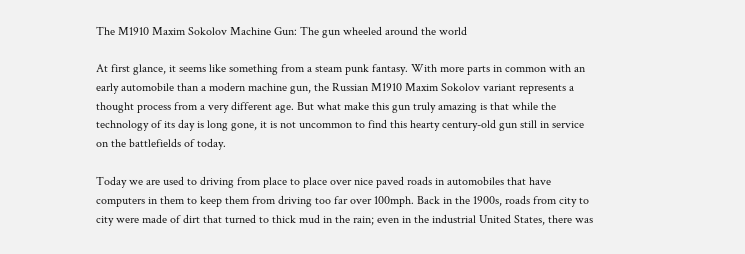The M1910 Maxim Sokolov Machine Gun: The gun wheeled around the world

At first glance, it seems like something from a steam punk fantasy. With more parts in common with an early automobile than a modern machine gun, the Russian M1910 Maxim Sokolov variant represents a thought process from a very different age. But what make this gun truly amazing is that while the technology of its day is long gone, it is not uncommon to find this hearty century-old gun still in service on the battlefields of today.

Today we are used to driving from place to place over nice paved roads in automobiles that have computers in them to keep them from driving too far over 100mph. Back in the 1900s, roads from city to city were made of dirt that turned to thick mud in the rain; even in the industrial United States, there was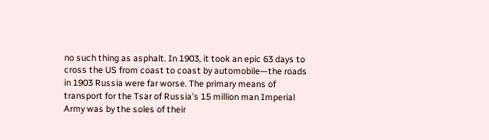no such thing as asphalt. In 1903, it took an epic 63 days to cross the US from coast to coast by automobile—the roads in 1903 Russia were far worse. The primary means of transport for the Tsar of Russia’s 15 million man Imperial Army was by the soles of their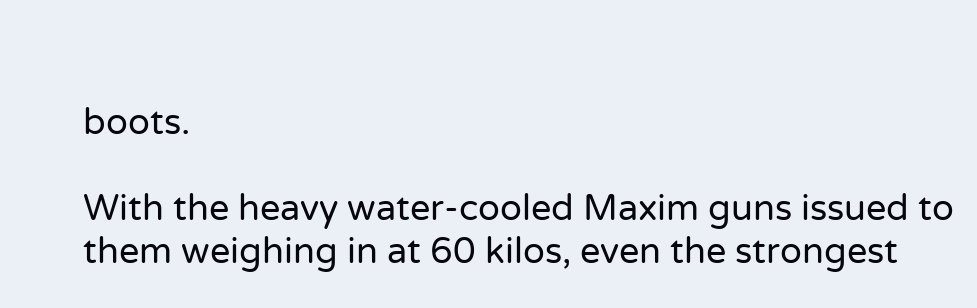boots.

With the heavy water-cooled Maxim guns issued to them weighing in at 60 kilos, even the strongest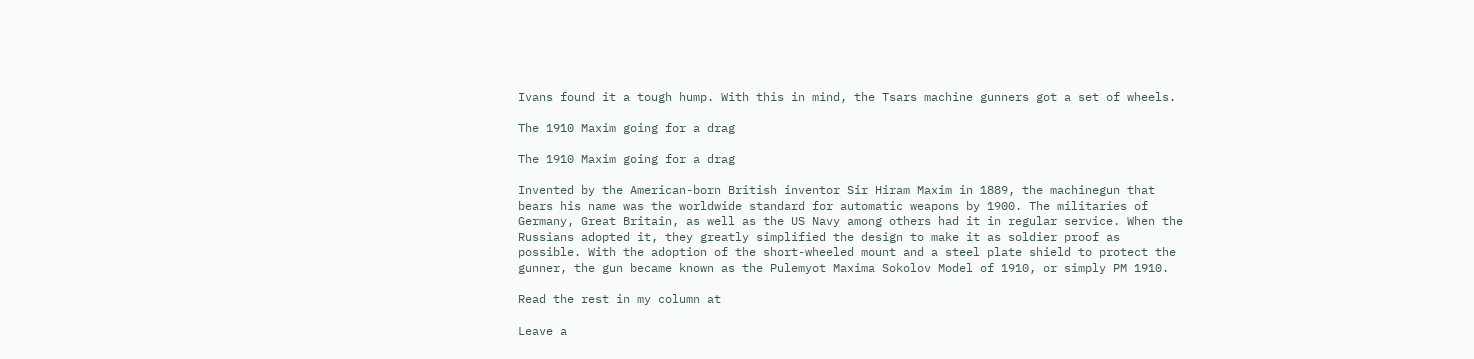Ivans found it a tough hump. With this in mind, the Tsars machine gunners got a set of wheels.

The 1910 Maxim going for a drag

The 1910 Maxim going for a drag

Invented by the American-born British inventor Sir Hiram Maxim in 1889, the machinegun that bears his name was the worldwide standard for automatic weapons by 1900. The militaries of Germany, Great Britain, as well as the US Navy among others had it in regular service. When the Russians adopted it, they greatly simplified the design to make it as soldier proof as possible. With the adoption of the short-wheeled mount and a steel plate shield to protect the gunner, the gun became known as the Pulemyot Maxima Sokolov Model of 1910, or simply PM 1910.

Read the rest in my column at

Leave a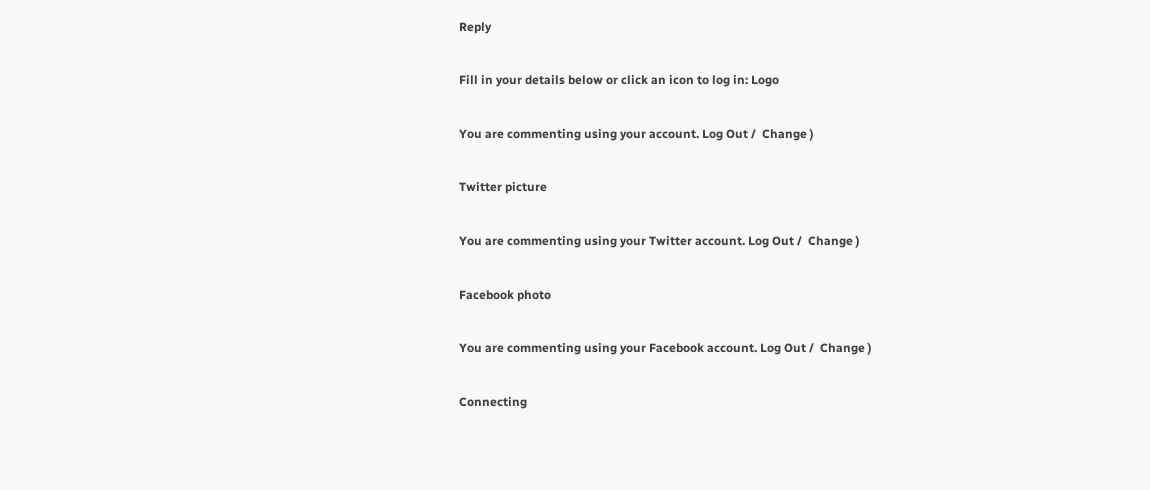Reply

Fill in your details below or click an icon to log in: Logo

You are commenting using your account. Log Out /  Change )

Twitter picture

You are commenting using your Twitter account. Log Out /  Change )

Facebook photo

You are commenting using your Facebook account. Log Out /  Change )

Connecting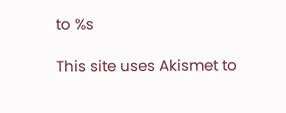to %s

This site uses Akismet to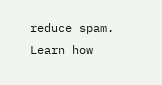reduce spam. Learn how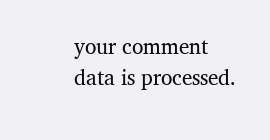your comment data is processed.